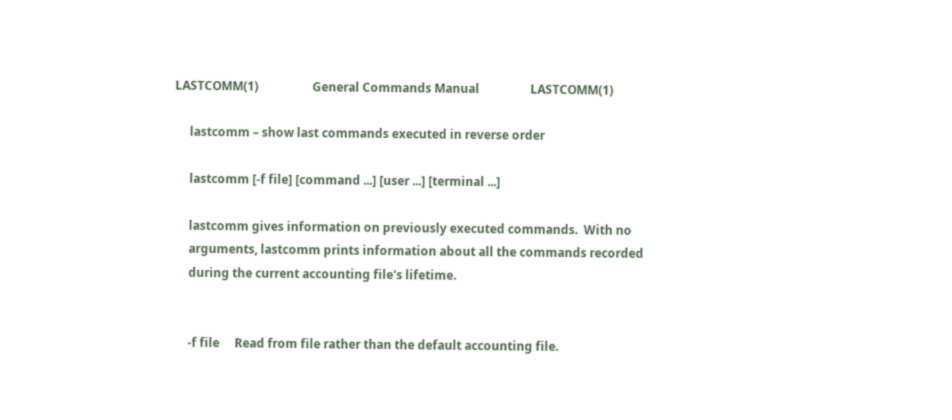LASTCOMM(1)                  General Commands Manual                 LASTCOMM(1)

     lastcomm – show last commands executed in reverse order

     lastcomm [-f file] [command ...] [user ...] [terminal ...]

     lastcomm gives information on previously executed commands.  With no
     arguments, lastcomm prints information about all the commands recorded
     during the current accounting file's lifetime.


     -f file     Read from file rather than the default accounting file.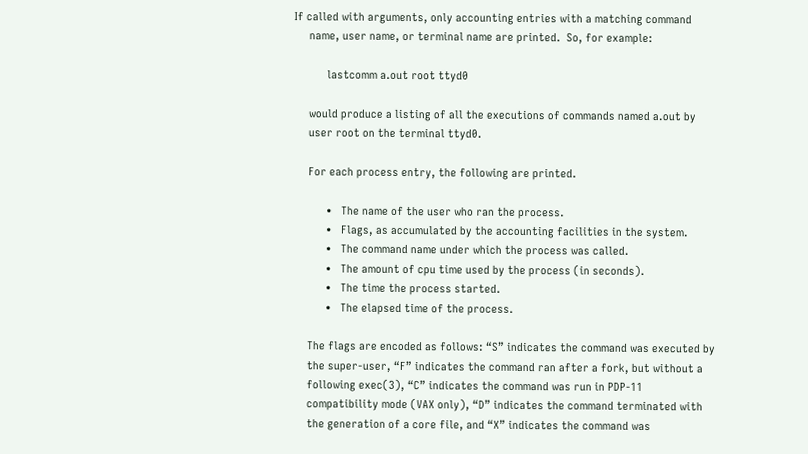If called with arguments, only accounting entries with a matching command
     name, user name, or terminal name are printed.  So, for example:

           lastcomm a.out root ttyd0

     would produce a listing of all the executions of commands named a.out by
     user root on the terminal ttyd0.

     For each process entry, the following are printed.

           •   The name of the user who ran the process.
           •   Flags, as accumulated by the accounting facilities in the system.
           •   The command name under which the process was called.
           •   The amount of cpu time used by the process (in seconds).
           •   The time the process started.
           •   The elapsed time of the process.

     The flags are encoded as follows: “S” indicates the command was executed by
     the super-user, “F” indicates the command ran after a fork, but without a
     following exec(3), “C” indicates the command was run in PDP-11
     compatibility mode (VAX only), “D” indicates the command terminated with
     the generation of a core file, and “X” indicates the command was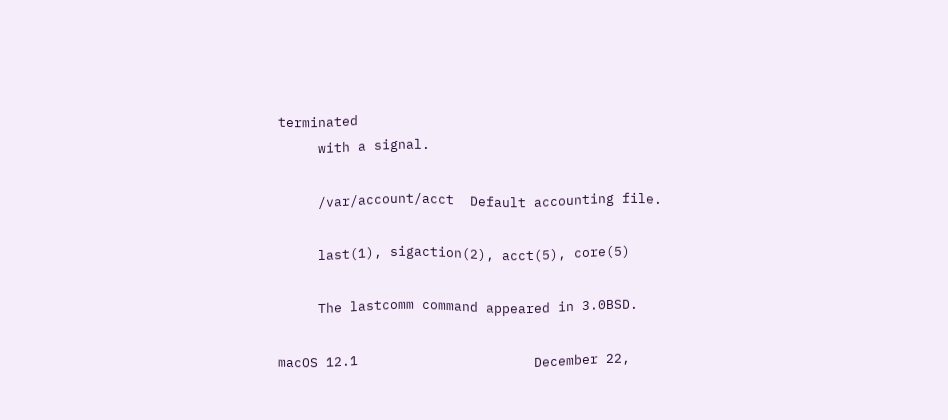terminated
     with a signal.

     /var/account/acct  Default accounting file.

     last(1), sigaction(2), acct(5), core(5)

     The lastcomm command appeared in 3.0BSD.

macOS 12.1                      December 22,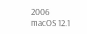2006                     macOS 12.1